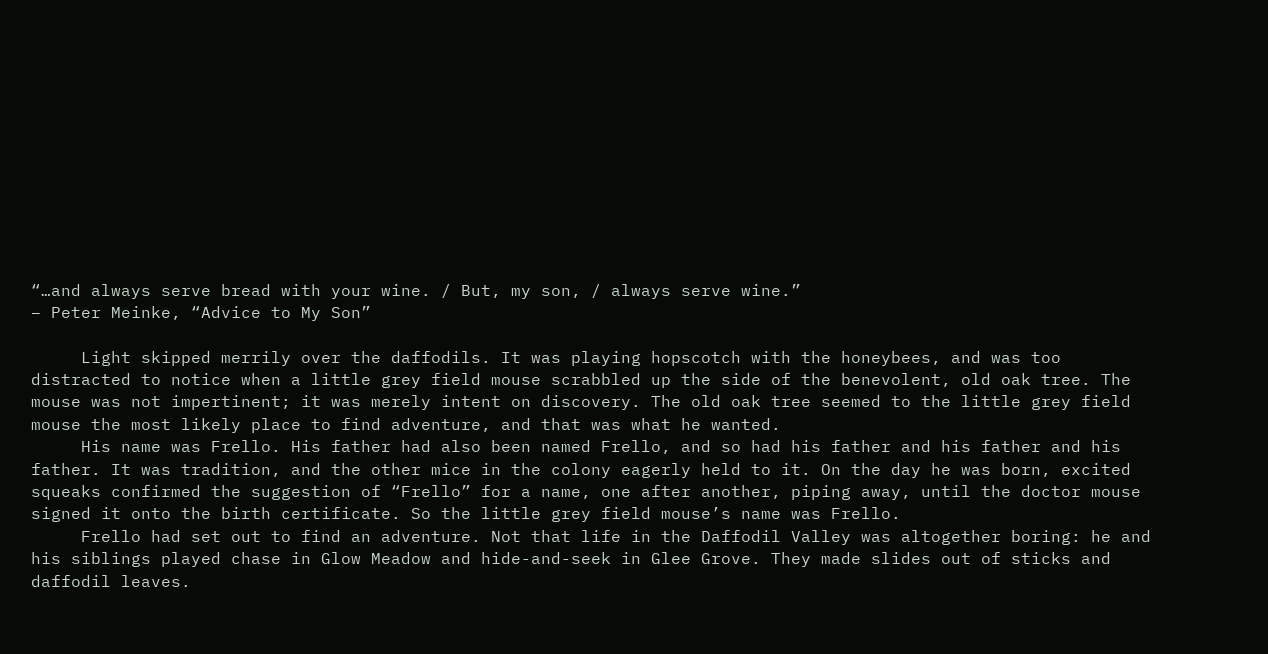“…and always serve bread with your wine. / But, my son, / always serve wine.”
– Peter Meinke, “Advice to My Son”

     Light skipped merrily over the daffodils. It was playing hopscotch with the honeybees, and was too distracted to notice when a little grey field mouse scrabbled up the side of the benevolent, old oak tree. The mouse was not impertinent; it was merely intent on discovery. The old oak tree seemed to the little grey field mouse the most likely place to find adventure, and that was what he wanted.
     His name was Frello. His father had also been named Frello, and so had his father and his father and his father. It was tradition, and the other mice in the colony eagerly held to it. On the day he was born, excited squeaks confirmed the suggestion of “Frello” for a name, one after another, piping away, until the doctor mouse signed it onto the birth certificate. So the little grey field mouse’s name was Frello.
     Frello had set out to find an adventure. Not that life in the Daffodil Valley was altogether boring: he and his siblings played chase in Glow Meadow and hide-and-seek in Glee Grove. They made slides out of sticks and daffodil leaves.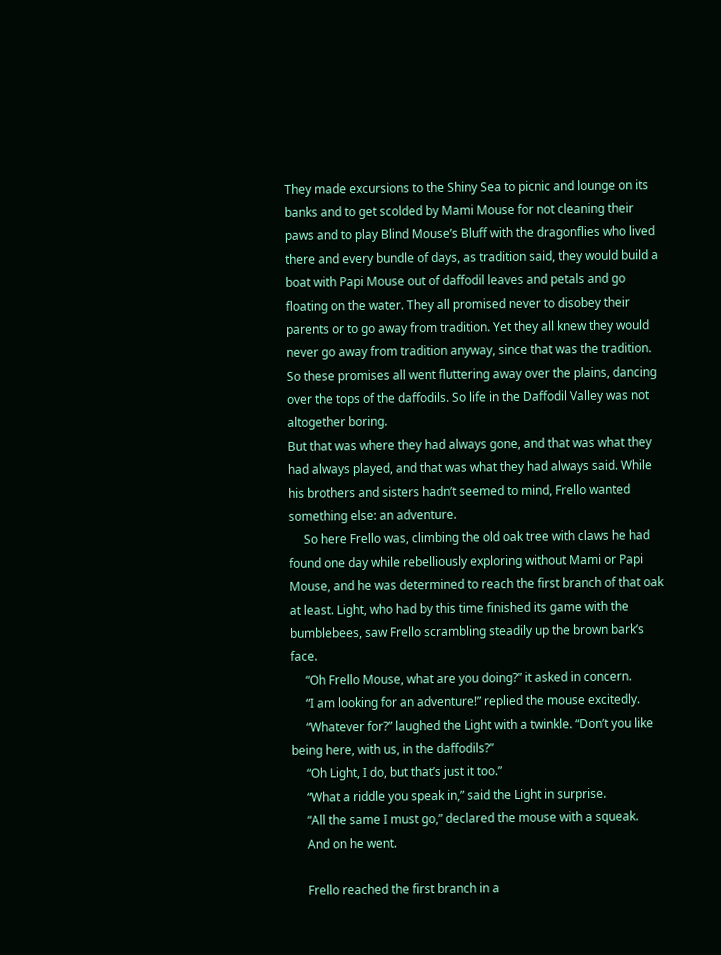They made excursions to the Shiny Sea to picnic and lounge on its banks and to get scolded by Mami Mouse for not cleaning their paws and to play Blind Mouse’s Bluff with the dragonflies who lived there and every bundle of days, as tradition said, they would build a boat with Papi Mouse out of daffodil leaves and petals and go floating on the water. They all promised never to disobey their parents or to go away from tradition. Yet they all knew they would never go away from tradition anyway, since that was the tradition. So these promises all went fluttering away over the plains, dancing over the tops of the daffodils. So life in the Daffodil Valley was not altogether boring.
But that was where they had always gone, and that was what they had always played, and that was what they had always said. While his brothers and sisters hadn’t seemed to mind, Frello wanted something else: an adventure.
     So here Frello was, climbing the old oak tree with claws he had found one day while rebelliously exploring without Mami or Papi Mouse, and he was determined to reach the first branch of that oak at least. Light, who had by this time finished its game with the bumblebees, saw Frello scrambling steadily up the brown bark’s face.
     “Oh Frello Mouse, what are you doing?” it asked in concern.
     “I am looking for an adventure!” replied the mouse excitedly.
     “Whatever for?” laughed the Light with a twinkle. “Don’t you like being here, with us, in the daffodils?”
     “Oh Light, I do, but that’s just it too.”
     “What a riddle you speak in,” said the Light in surprise.
     “All the same I must go,” declared the mouse with a squeak.
     And on he went.

     Frello reached the first branch in a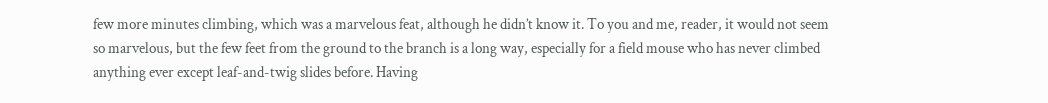few more minutes climbing, which was a marvelous feat, although he didn’t know it. To you and me, reader, it would not seem so marvelous, but the few feet from the ground to the branch is a long way, especially for a field mouse who has never climbed anything ever except leaf-and-twig slides before. Having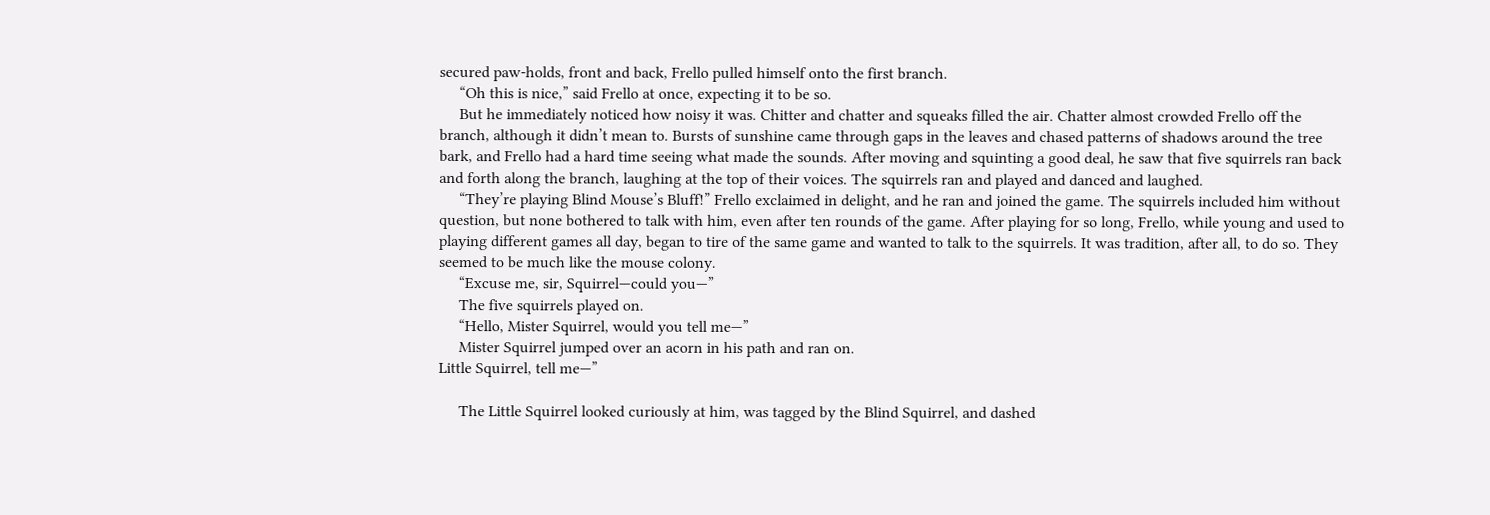secured paw-holds, front and back, Frello pulled himself onto the first branch.
     “Oh this is nice,” said Frello at once, expecting it to be so.
     But he immediately noticed how noisy it was. Chitter and chatter and squeaks filled the air. Chatter almost crowded Frello off the branch, although it didn’t mean to. Bursts of sunshine came through gaps in the leaves and chased patterns of shadows around the tree bark, and Frello had a hard time seeing what made the sounds. After moving and squinting a good deal, he saw that five squirrels ran back and forth along the branch, laughing at the top of their voices. The squirrels ran and played and danced and laughed.
     “They’re playing Blind Mouse’s Bluff!” Frello exclaimed in delight, and he ran and joined the game. The squirrels included him without question, but none bothered to talk with him, even after ten rounds of the game. After playing for so long, Frello, while young and used to playing different games all day, began to tire of the same game and wanted to talk to the squirrels. It was tradition, after all, to do so. They seemed to be much like the mouse colony.
     “Excuse me, sir, Squirrel—could you—”
     The five squirrels played on.
     “Hello, Mister Squirrel, would you tell me—”
     Mister Squirrel jumped over an acorn in his path and ran on.
Little Squirrel, tell me—”

     The Little Squirrel looked curiously at him, was tagged by the Blind Squirrel, and dashed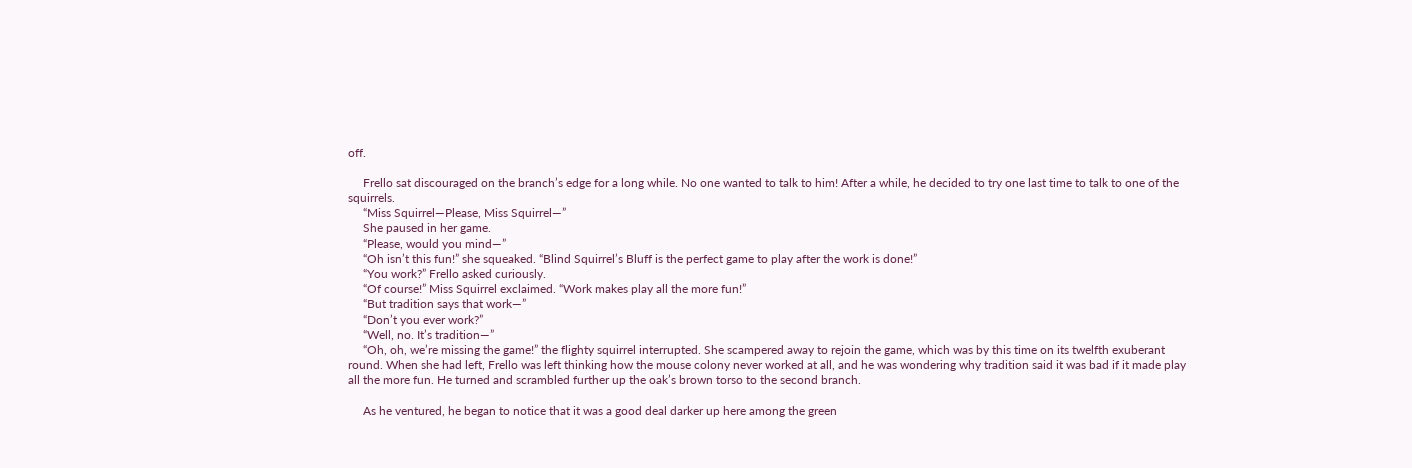off.

     Frello sat discouraged on the branch’s edge for a long while. No one wanted to talk to him! After a while, he decided to try one last time to talk to one of the squirrels.
     “Miss Squirrel—Please, Miss Squirrel—”
     She paused in her game.
     “Please, would you mind—”
     “Oh isn’t this fun!” she squeaked. “Blind Squirrel’s Bluff is the perfect game to play after the work is done!”
     “You work?” Frello asked curiously.
     “Of course!” Miss Squirrel exclaimed. “Work makes play all the more fun!”
     “But tradition says that work—”
     “Don’t you ever work?”
     “Well, no. It’s tradition—”
     “Oh, oh, we’re missing the game!” the flighty squirrel interrupted. She scampered away to rejoin the game, which was by this time on its twelfth exuberant round. When she had left, Frello was left thinking how the mouse colony never worked at all, and he was wondering why tradition said it was bad if it made play all the more fun. He turned and scrambled further up the oak’s brown torso to the second branch.

     As he ventured, he began to notice that it was a good deal darker up here among the green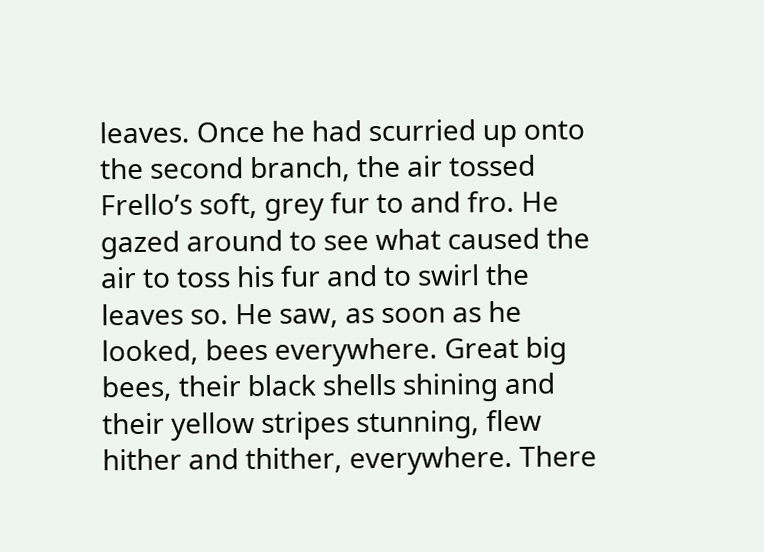leaves. Once he had scurried up onto the second branch, the air tossed Frello’s soft, grey fur to and fro. He gazed around to see what caused the air to toss his fur and to swirl the leaves so. He saw, as soon as he looked, bees everywhere. Great big bees, their black shells shining and their yellow stripes stunning, flew hither and thither, everywhere. There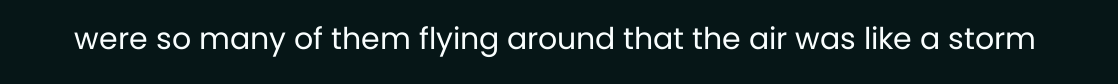were so many of them flying around that the air was like a storm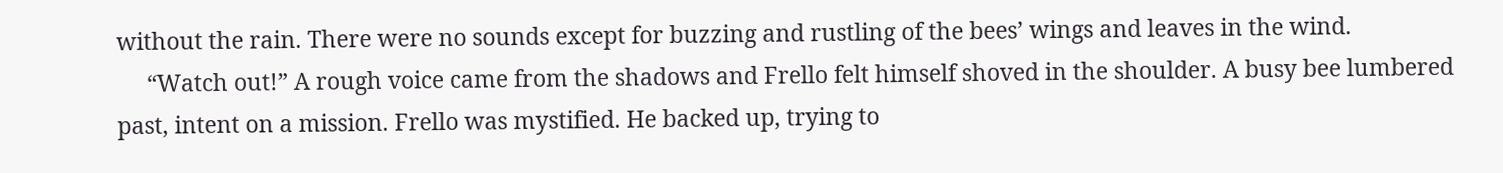without the rain. There were no sounds except for buzzing and rustling of the bees’ wings and leaves in the wind.
     “Watch out!” A rough voice came from the shadows and Frello felt himself shoved in the shoulder. A busy bee lumbered past, intent on a mission. Frello was mystified. He backed up, trying to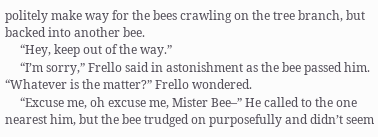politely make way for the bees crawling on the tree branch, but backed into another bee.
     “Hey, keep out of the way.”
     “I’m sorry,” Frello said in astonishment as the bee passed him. “Whatever is the matter?” Frello wondered.
     “Excuse me, oh excuse me, Mister Bee–” He called to the one nearest him, but the bee trudged on purposefully and didn’t seem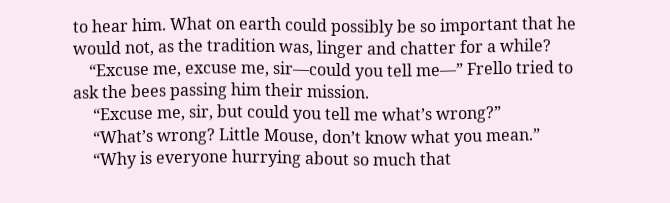to hear him. What on earth could possibly be so important that he would not, as the tradition was, linger and chatter for a while?
    “Excuse me, excuse me, sir—could you tell me—” Frello tried to ask the bees passing him their mission.
     “Excuse me, sir, but could you tell me what’s wrong?”
     “What’s wrong? Little Mouse, don’t know what you mean.”
     “Why is everyone hurrying about so much that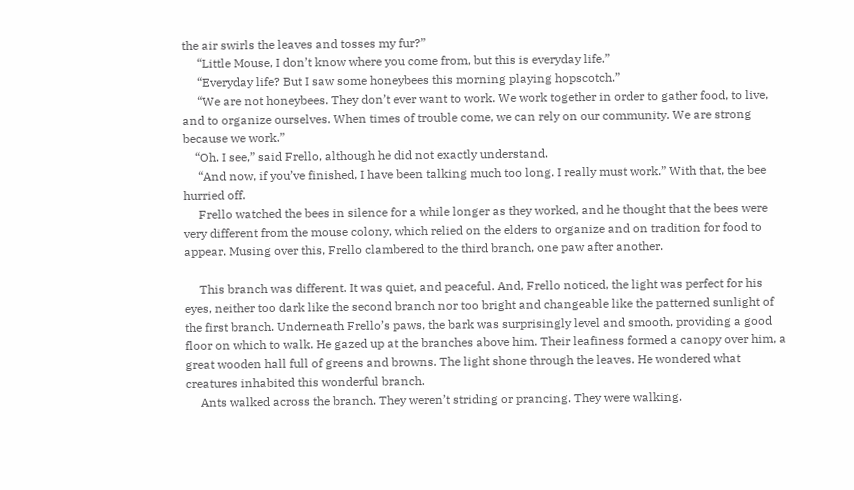the air swirls the leaves and tosses my fur?”
     “Little Mouse, I don’t know where you come from, but this is everyday life.”
     “Everyday life? But I saw some honeybees this morning playing hopscotch.”
     “We are not honeybees. They don’t ever want to work. We work together in order to gather food, to live, and to organize ourselves. When times of trouble come, we can rely on our community. We are strong because we work.”
    “Oh. I see,” said Frello, although he did not exactly understand.
     “And now, if you’ve finished, I have been talking much too long. I really must work.” With that, the bee hurried off.
     Frello watched the bees in silence for a while longer as they worked, and he thought that the bees were very different from the mouse colony, which relied on the elders to organize and on tradition for food to appear. Musing over this, Frello clambered to the third branch, one paw after another.

     This branch was different. It was quiet, and peaceful. And, Frello noticed, the light was perfect for his eyes, neither too dark like the second branch nor too bright and changeable like the patterned sunlight of the first branch. Underneath Frello’s paws, the bark was surprisingly level and smooth, providing a good floor on which to walk. He gazed up at the branches above him. Their leafiness formed a canopy over him, a great wooden hall full of greens and browns. The light shone through the leaves. He wondered what creatures inhabited this wonderful branch.
     Ants walked across the branch. They weren’t striding or prancing. They were walking.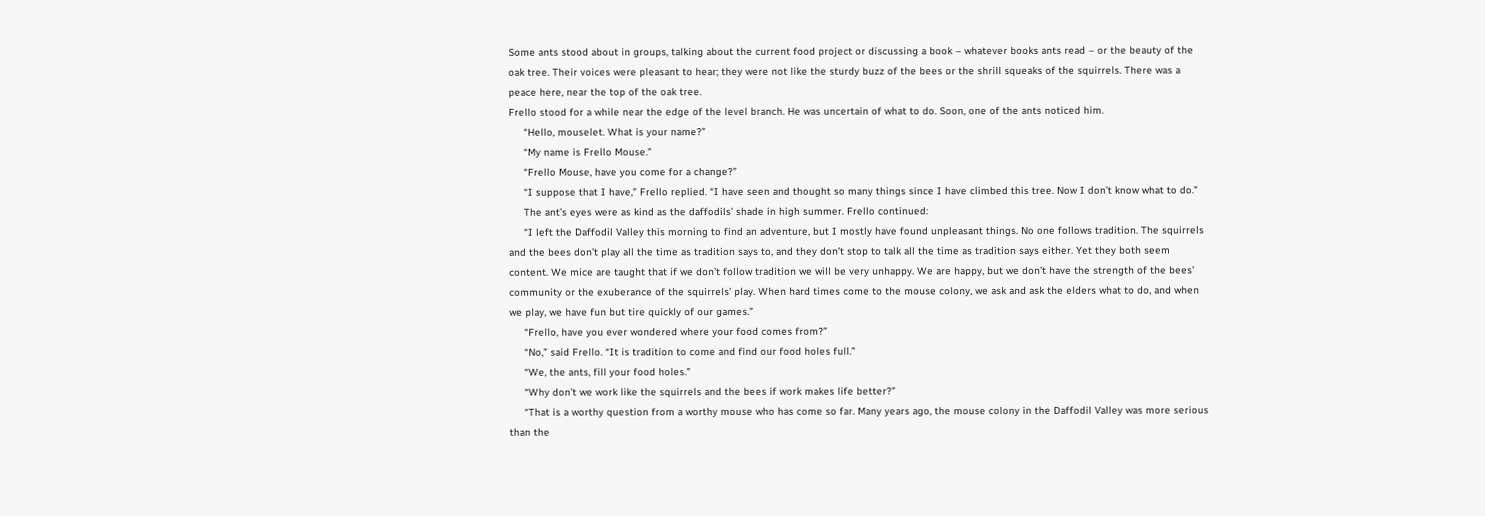Some ants stood about in groups, talking about the current food project or discussing a book – whatever books ants read – or the beauty of the oak tree. Their voices were pleasant to hear; they were not like the sturdy buzz of the bees or the shrill squeaks of the squirrels. There was a peace here, near the top of the oak tree.
Frello stood for a while near the edge of the level branch. He was uncertain of what to do. Soon, one of the ants noticed him.
     “Hello, mouselet. What is your name?”
     “My name is Frello Mouse.”
     “Frello Mouse, have you come for a change?”
     “I suppose that I have,” Frello replied. “I have seen and thought so many things since I have climbed this tree. Now I don’t know what to do.”
     The ant’s eyes were as kind as the daffodils’ shade in high summer. Frello continued:
     “I left the Daffodil Valley this morning to find an adventure, but I mostly have found unpleasant things. No one follows tradition. The squirrels and the bees don’t play all the time as tradition says to, and they don’t stop to talk all the time as tradition says either. Yet they both seem content. We mice are taught that if we don’t follow tradition we will be very unhappy. We are happy, but we don’t have the strength of the bees’ community or the exuberance of the squirrels’ play. When hard times come to the mouse colony, we ask and ask the elders what to do, and when we play, we have fun but tire quickly of our games.”
     “Frello, have you ever wondered where your food comes from?”
     “No,” said Frello. “It is tradition to come and find our food holes full.”
     “We, the ants, fill your food holes.”
     “Why don’t we work like the squirrels and the bees if work makes life better?”
     “That is a worthy question from a worthy mouse who has come so far. Many years ago, the mouse colony in the Daffodil Valley was more serious than the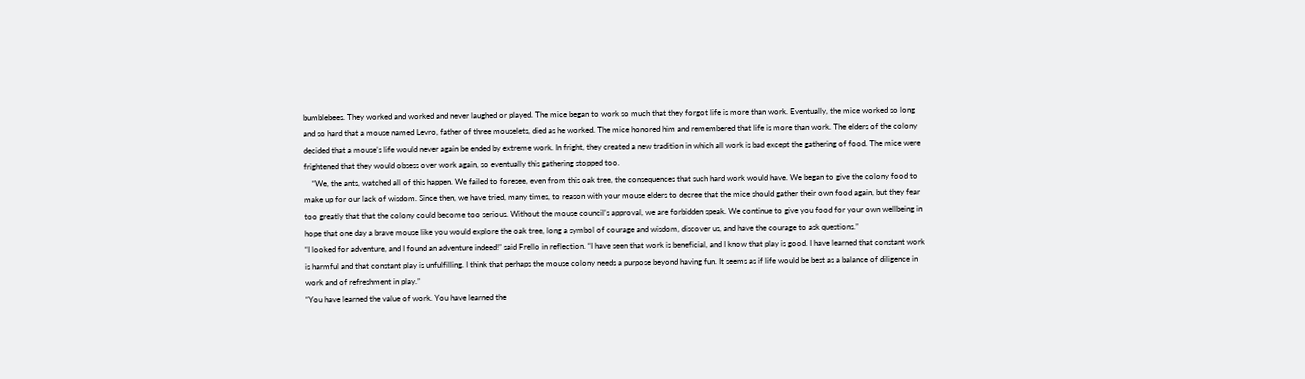bumblebees. They worked and worked and never laughed or played. The mice began to work so much that they forgot life is more than work. Eventually, the mice worked so long and so hard that a mouse named Levro, father of three mouselets, died as he worked. The mice honored him and remembered that life is more than work. The elders of the colony decided that a mouse’s life would never again be ended by extreme work. In fright, they created a new tradition in which all work is bad except the gathering of food. The mice were frightened that they would obsess over work again, so eventually this gathering stopped too.
    “We, the ants, watched all of this happen. We failed to foresee, even from this oak tree, the consequences that such hard work would have. We began to give the colony food to make up for our lack of wisdom. Since then, we have tried, many times, to reason with your mouse elders to decree that the mice should gather their own food again, but they fear too greatly that that the colony could become too serious. Without the mouse council’s approval, we are forbidden speak. We continue to give you food for your own wellbeing in hope that one day a brave mouse like you would explore the oak tree, long a symbol of courage and wisdom, discover us, and have the courage to ask questions.”
“I looked for adventure, and I found an adventure indeed!” said Frello in reflection. “I have seen that work is beneficial, and I know that play is good. I have learned that constant work is harmful and that constant play is unfulfilling. I think that perhaps the mouse colony needs a purpose beyond having fun. It seems as if life would be best as a balance of diligence in work and of refreshment in play.”
“You have learned the value of work. You have learned the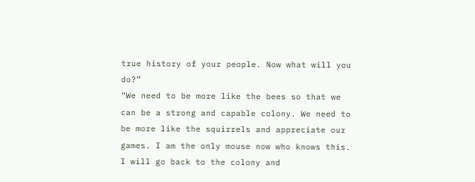true history of your people. Now what will you do?”
“We need to be more like the bees so that we can be a strong and capable colony. We need to be more like the squirrels and appreciate our games. I am the only mouse now who knows this. I will go back to the colony and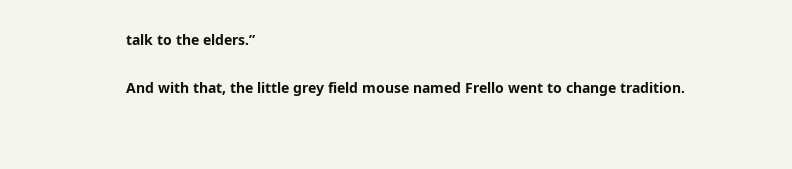talk to the elders.”

And with that, the little grey field mouse named Frello went to change tradition.